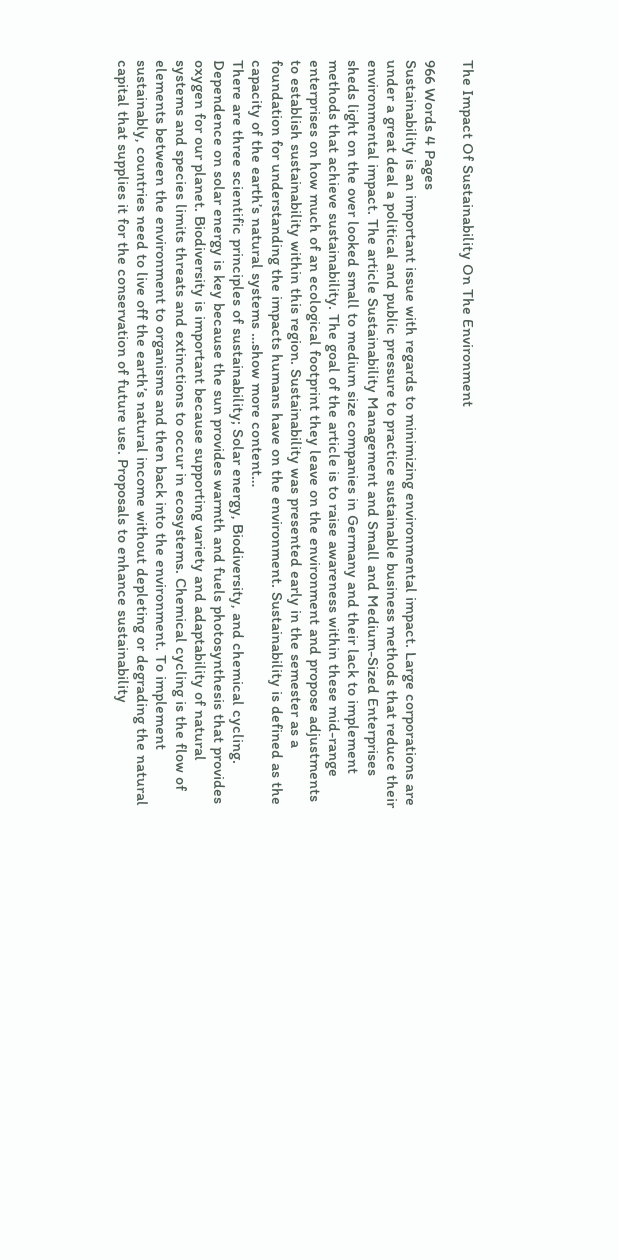The Impact Of Sustainability On The Environment

966 Words 4 Pages
Sustainability is an important issue with regards to minimizing environmental impact. Large corporations are under a great deal a political and public pressure to practice sustainable business methods that reduce their environmental impact. The article Sustainability Management and Small and Medium-Sized Enterprises sheds light on the over looked small to medium size companies in Germany and their lack to implement methods that achieve sustainability. The goal of the article is to raise awareness within these mid-range enterprises on how much of an ecological footprint they leave on the environment and propose adjustments to establish sustainability within this region. Sustainability was presented early in the semester as a foundation for understanding the impacts humans have on the environment. Sustainability is defined as the capacity of the earth’s natural systems …show more content…
There are three scientific principles of sustainability; Solar energy, Biodiversity, and chemical cycling. Dependence on solar energy is key because the sun provides warmth and fuels photosynthesis that provides oxygen for our planet. Biodiversity is important because supporting variety and adaptability of natural systems and species limits threats and extinctions to occur in ecosystems. Chemical cycling is the flow of elements between the environment to organisms and then back into the environment. To implement sustainably, countries need to live off the earth’s natural income without depleting or degrading the natural capital that supplies it for the conservation of future use. Proposals to enhance sustainability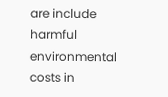are include harmful environmental costs in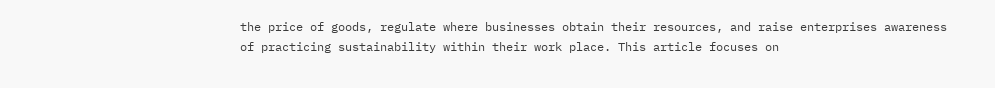the price of goods, regulate where businesses obtain their resources, and raise enterprises awareness of practicing sustainability within their work place. This article focuses on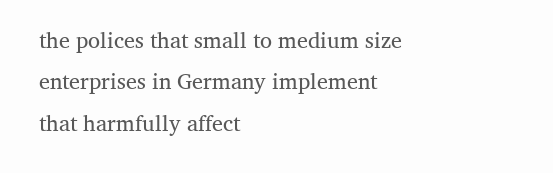the polices that small to medium size enterprises in Germany implement that harmfully affect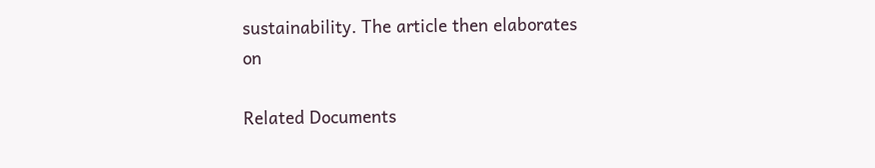sustainability. The article then elaborates on

Related Documents